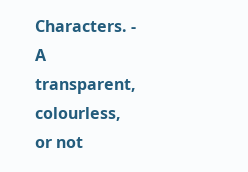Characters. - A transparent, colourless, or not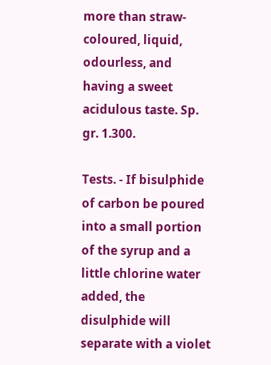more than straw-coloured, liquid, odourless, and having a sweet acidulous taste. Sp. gr. 1.300.

Tests. - If bisulphide of carbon be poured into a small portion of the syrup and a little chlorine water added, the disulphide will separate with a violet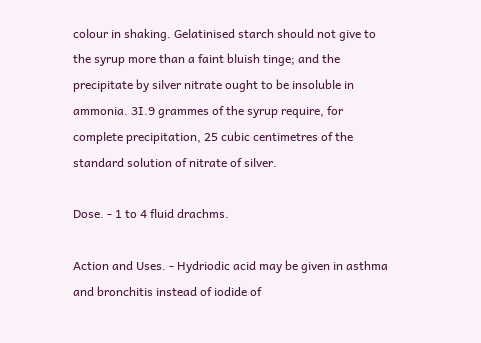colour in shaking. Gelatinised starch should not give to the syrup more than a faint bluish tinge; and the precipitate by silver nitrate ought to be insoluble in ammonia. 3I.9 grammes of the syrup require, for complete precipitation, 25 cubic centimetres of the standard solution of nitrate of silver.

Dose. - 1 to 4 fluid drachms.

Action and Uses. - Hydriodic acid may be given in asthma and bronchitis instead of iodide of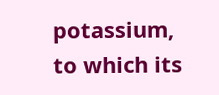potassium, to which its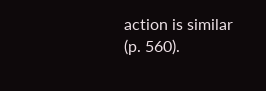action is similar (p. 560).